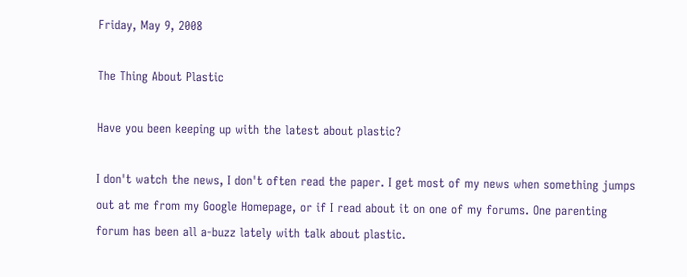Friday, May 9, 2008

The Thing About Plastic

Have you been keeping up with the latest about plastic?

I don't watch the news, I don't often read the paper. I get most of my news when something jumps out at me from my Google Homepage, or if I read about it on one of my forums. One parenting forum has been all a-buzz lately with talk about plastic.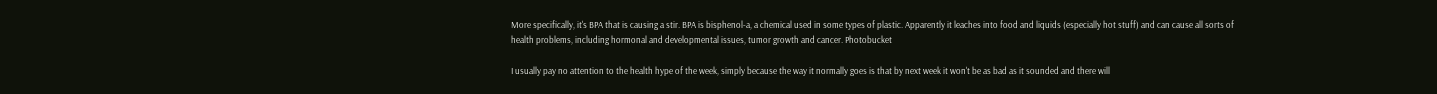More specifically, it's BPA that is causing a stir. BPA is bisphenol-a, a chemical used in some types of plastic. Apparently it leaches into food and liquids (especially hot stuff) and can cause all sorts of health problems, including hormonal and developmental issues, tumor growth and cancer. Photobucket

I usually pay no attention to the health hype of the week, simply because the way it normally goes is that by next week it won't be as bad as it sounded and there will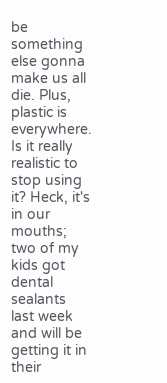be something else gonna make us all die. Plus, plastic is everywhere. Is it really realistic to stop using it? Heck, it's in our mouths; two of my kids got dental sealants last week and will be getting it in their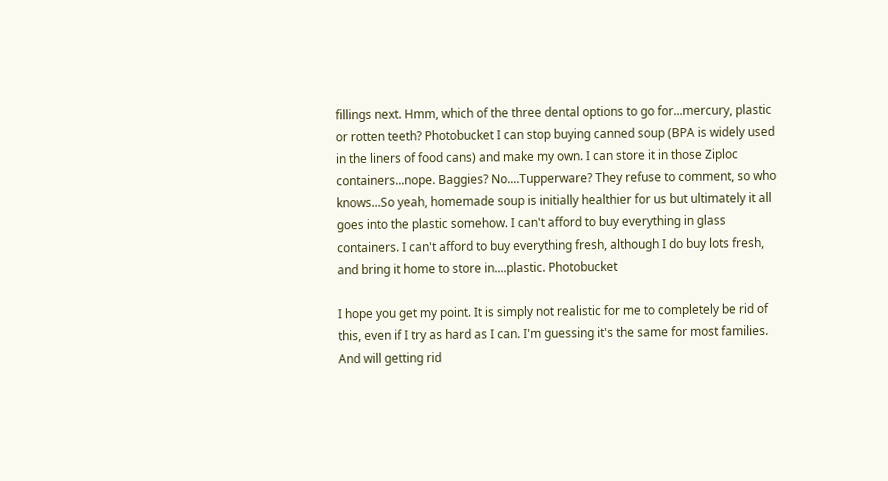fillings next. Hmm, which of the three dental options to go for...mercury, plastic or rotten teeth? Photobucket I can stop buying canned soup (BPA is widely used in the liners of food cans) and make my own. I can store it in those Ziploc containers...nope. Baggies? No....Tupperware? They refuse to comment, so who knows...So yeah, homemade soup is initially healthier for us but ultimately it all goes into the plastic somehow. I can't afford to buy everything in glass containers. I can't afford to buy everything fresh, although I do buy lots fresh, and bring it home to store in....plastic. Photobucket

I hope you get my point. It is simply not realistic for me to completely be rid of this, even if I try as hard as I can. I'm guessing it's the same for most families. And will getting rid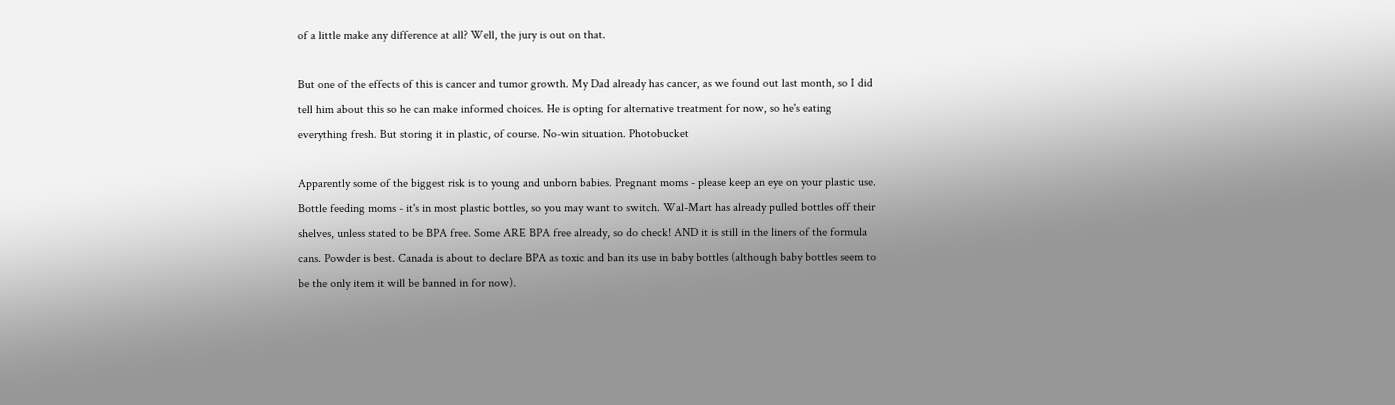of a little make any difference at all? Well, the jury is out on that.

But one of the effects of this is cancer and tumor growth. My Dad already has cancer, as we found out last month, so I did tell him about this so he can make informed choices. He is opting for alternative treatment for now, so he's eating everything fresh. But storing it in plastic, of course. No-win situation. Photobucket

Apparently some of the biggest risk is to young and unborn babies. Pregnant moms - please keep an eye on your plastic use. Bottle feeding moms - it's in most plastic bottles, so you may want to switch. Wal-Mart has already pulled bottles off their shelves, unless stated to be BPA free. Some ARE BPA free already, so do check! AND it is still in the liners of the formula cans. Powder is best. Canada is about to declare BPA as toxic and ban its use in baby bottles (although baby bottles seem to be the only item it will be banned in for now).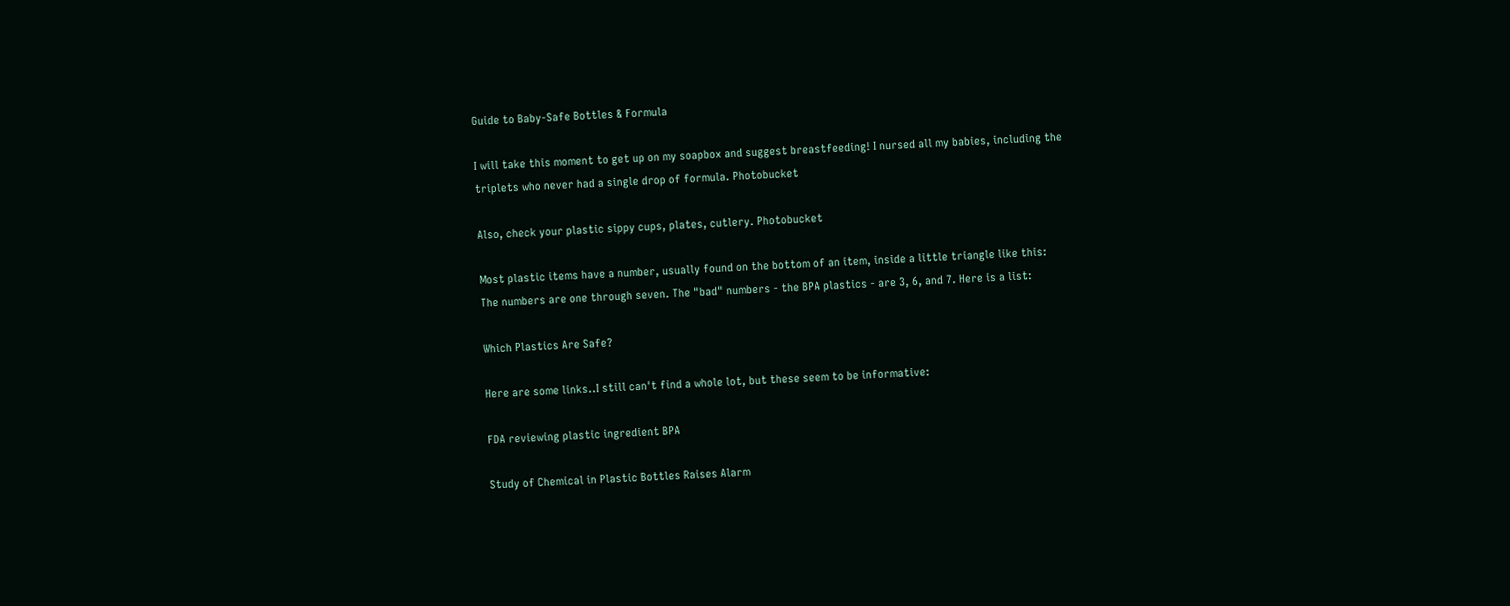Guide to Baby-Safe Bottles & Formula

I will take this moment to get up on my soapbox and suggest breastfeeding! I nursed all my babies, including the triplets who never had a single drop of formula. Photobucket

Also, check your plastic sippy cups, plates, cutlery. Photobucket

Most plastic items have a number, usually found on the bottom of an item, inside a little triangle like this:
The numbers are one through seven. The "bad" numbers - the BPA plastics - are 3, 6, and 7. Here is a list:

Which Plastics Are Safe?

Here are some links..I still can't find a whole lot, but these seem to be informative:

FDA reviewing plastic ingredient BPA

Study of Chemical in Plastic Bottles Raises Alarm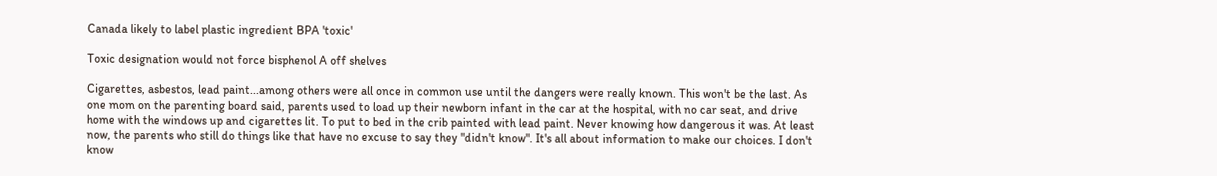Canada likely to label plastic ingredient BPA 'toxic'

Toxic designation would not force bisphenol A off shelves

Cigarettes, asbestos, lead paint...among others were all once in common use until the dangers were really known. This won't be the last. As one mom on the parenting board said, parents used to load up their newborn infant in the car at the hospital, with no car seat, and drive home with the windows up and cigarettes lit. To put to bed in the crib painted with lead paint. Never knowing how dangerous it was. At least now, the parents who still do things like that have no excuse to say they "didn't know". It's all about information to make our choices. I don't know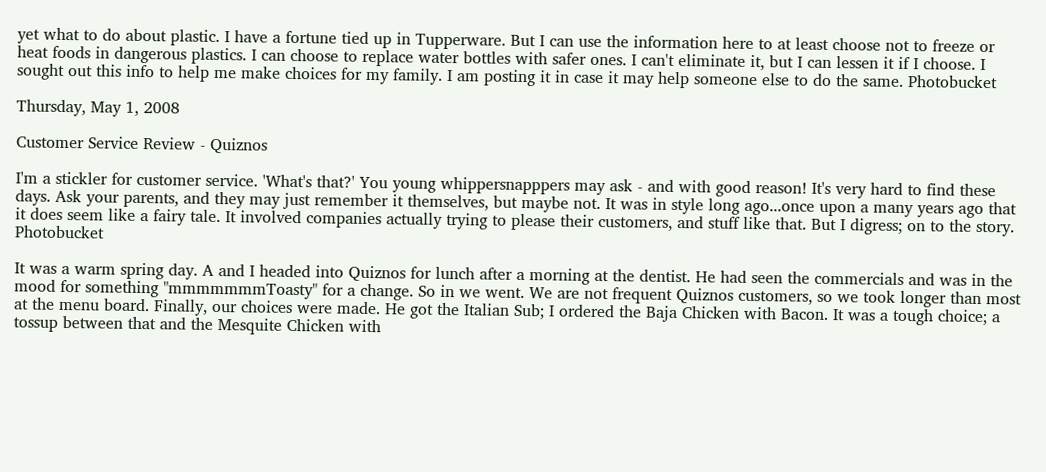yet what to do about plastic. I have a fortune tied up in Tupperware. But I can use the information here to at least choose not to freeze or heat foods in dangerous plastics. I can choose to replace water bottles with safer ones. I can't eliminate it, but I can lessen it if I choose. I sought out this info to help me make choices for my family. I am posting it in case it may help someone else to do the same. Photobucket

Thursday, May 1, 2008

Customer Service Review - Quiznos

I'm a stickler for customer service. 'What's that?' You young whippersnapppers may ask - and with good reason! It's very hard to find these days. Ask your parents, and they may just remember it themselves, but maybe not. It was in style long ago...once upon a many years ago that it does seem like a fairy tale. It involved companies actually trying to please their customers, and stuff like that. But I digress; on to the story. Photobucket

It was a warm spring day. A and I headed into Quiznos for lunch after a morning at the dentist. He had seen the commercials and was in the mood for something "mmmmmmmToasty" for a change. So in we went. We are not frequent Quiznos customers, so we took longer than most at the menu board. Finally, our choices were made. He got the Italian Sub; I ordered the Baja Chicken with Bacon. It was a tough choice; a tossup between that and the Mesquite Chicken with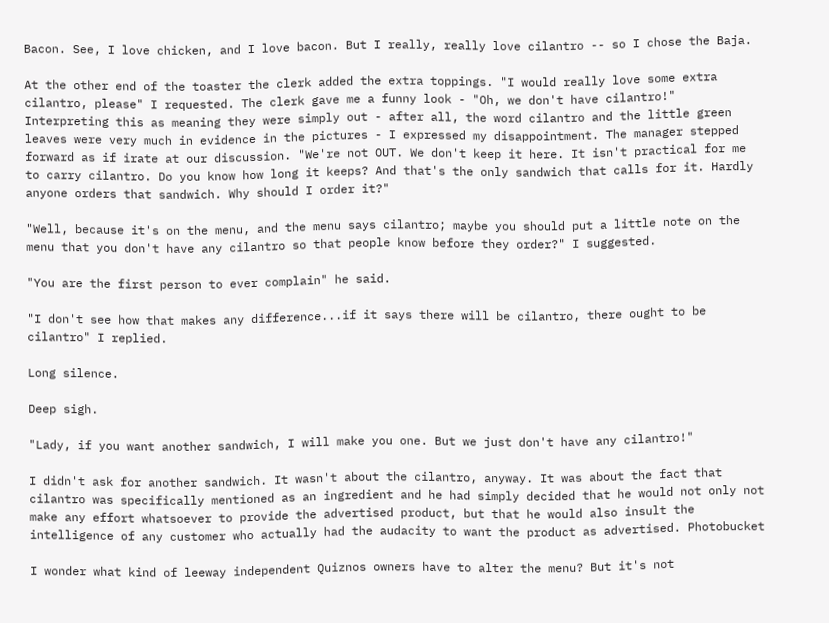Bacon. See, I love chicken, and I love bacon. But I really, really love cilantro -- so I chose the Baja.

At the other end of the toaster the clerk added the extra toppings. "I would really love some extra cilantro, please" I requested. The clerk gave me a funny look - "Oh, we don't have cilantro!" Interpreting this as meaning they were simply out - after all, the word cilantro and the little green leaves were very much in evidence in the pictures - I expressed my disappointment. The manager stepped forward as if irate at our discussion. "We're not OUT. We don't keep it here. It isn't practical for me to carry cilantro. Do you know how long it keeps? And that's the only sandwich that calls for it. Hardly anyone orders that sandwich. Why should I order it?"

"Well, because it's on the menu, and the menu says cilantro; maybe you should put a little note on the menu that you don't have any cilantro so that people know before they order?" I suggested.

"You are the first person to ever complain" he said.

"I don't see how that makes any difference...if it says there will be cilantro, there ought to be cilantro" I replied.

Long silence.

Deep sigh.

"Lady, if you want another sandwich, I will make you one. But we just don't have any cilantro!"

I didn't ask for another sandwich. It wasn't about the cilantro, anyway. It was about the fact that cilantro was specifically mentioned as an ingredient and he had simply decided that he would not only not make any effort whatsoever to provide the advertised product, but that he would also insult the intelligence of any customer who actually had the audacity to want the product as advertised. Photobucket

I wonder what kind of leeway independent Quiznos owners have to alter the menu? But it's not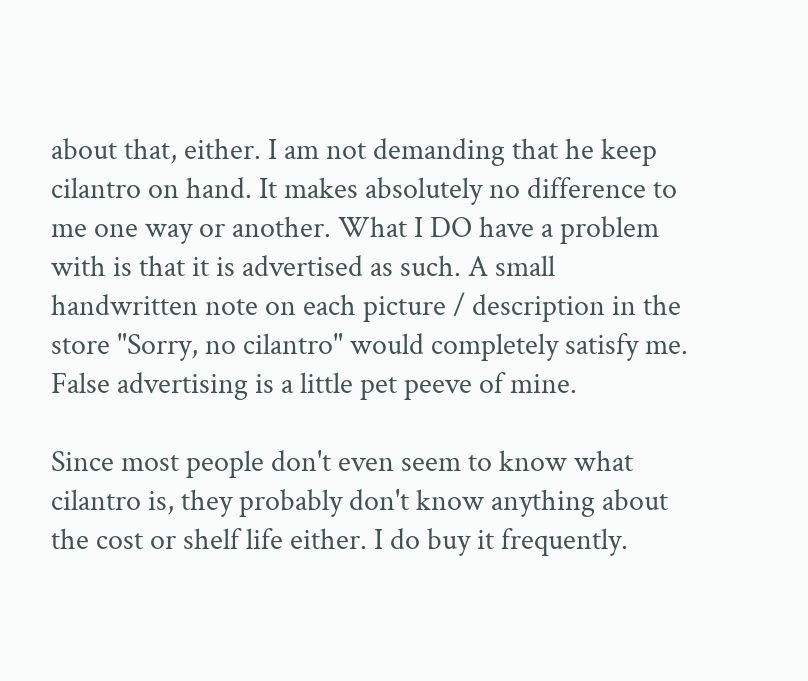about that, either. I am not demanding that he keep cilantro on hand. It makes absolutely no difference to me one way or another. What I DO have a problem with is that it is advertised as such. A small handwritten note on each picture / description in the store "Sorry, no cilantro" would completely satisfy me. False advertising is a little pet peeve of mine.

Since most people don't even seem to know what cilantro is, they probably don't know anything about the cost or shelf life either. I do buy it frequently.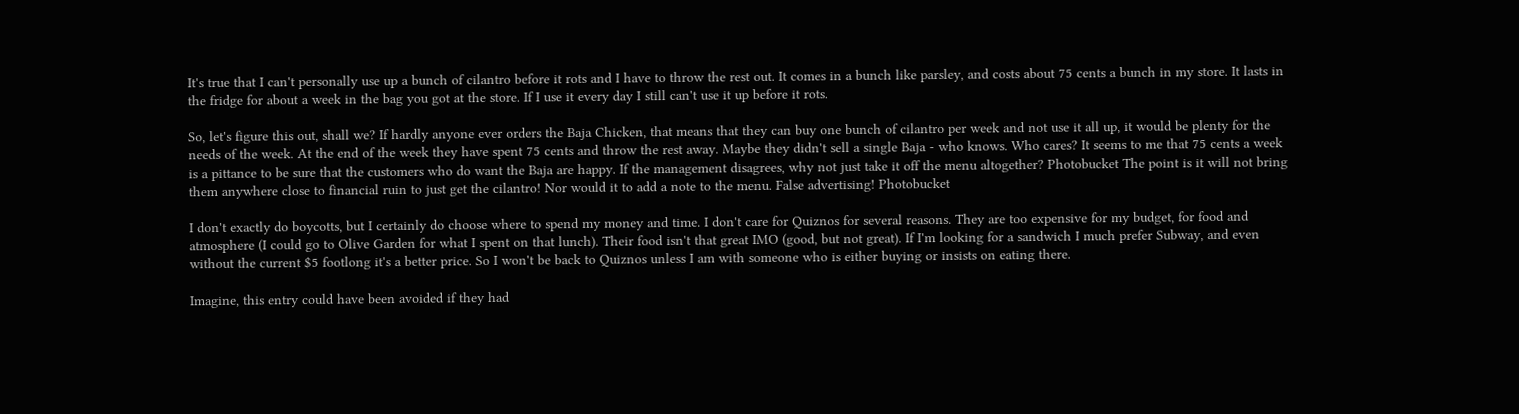It's true that I can't personally use up a bunch of cilantro before it rots and I have to throw the rest out. It comes in a bunch like parsley, and costs about 75 cents a bunch in my store. It lasts in the fridge for about a week in the bag you got at the store. If I use it every day I still can't use it up before it rots.

So, let's figure this out, shall we? If hardly anyone ever orders the Baja Chicken, that means that they can buy one bunch of cilantro per week and not use it all up, it would be plenty for the needs of the week. At the end of the week they have spent 75 cents and throw the rest away. Maybe they didn't sell a single Baja - who knows. Who cares? It seems to me that 75 cents a week is a pittance to be sure that the customers who do want the Baja are happy. If the management disagrees, why not just take it off the menu altogether? Photobucket The point is it will not bring them anywhere close to financial ruin to just get the cilantro! Nor would it to add a note to the menu. False advertising! Photobucket

I don't exactly do boycotts, but I certainly do choose where to spend my money and time. I don't care for Quiznos for several reasons. They are too expensive for my budget, for food and atmosphere (I could go to Olive Garden for what I spent on that lunch). Their food isn't that great IMO (good, but not great). If I'm looking for a sandwich I much prefer Subway, and even without the current $5 footlong it's a better price. So I won't be back to Quiznos unless I am with someone who is either buying or insists on eating there.

Imagine, this entry could have been avoided if they had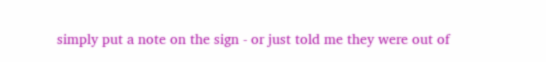simply put a note on the sign - or just told me they were out of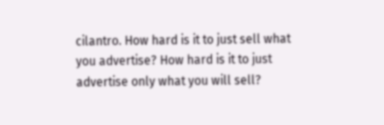cilantro. How hard is it to just sell what you advertise? How hard is it to just advertise only what you will sell?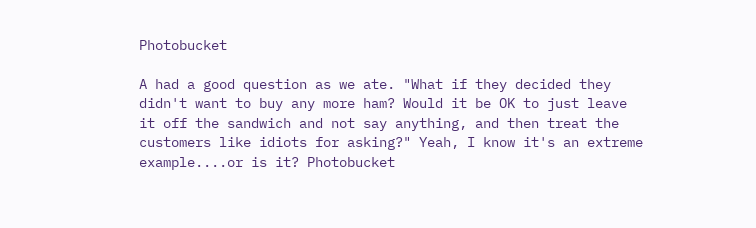Photobucket

A had a good question as we ate. "What if they decided they didn't want to buy any more ham? Would it be OK to just leave it off the sandwich and not say anything, and then treat the customers like idiots for asking?" Yeah, I know it's an extreme example....or is it? Photobucket